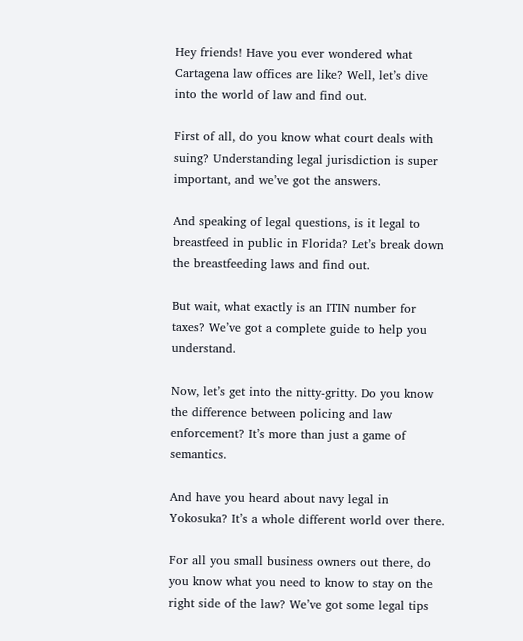Hey friends! Have you ever wondered what Cartagena law offices are like? Well, let’s dive into the world of law and find out.

First of all, do you know what court deals with suing? Understanding legal jurisdiction is super important, and we’ve got the answers.

And speaking of legal questions, is it legal to breastfeed in public in Florida? Let’s break down the breastfeeding laws and find out.

But wait, what exactly is an ITIN number for taxes? We’ve got a complete guide to help you understand.

Now, let’s get into the nitty-gritty. Do you know the difference between policing and law enforcement? It’s more than just a game of semantics.

And have you heard about navy legal in Yokosuka? It’s a whole different world over there.

For all you small business owners out there, do you know what you need to know to stay on the right side of the law? We’ve got some legal tips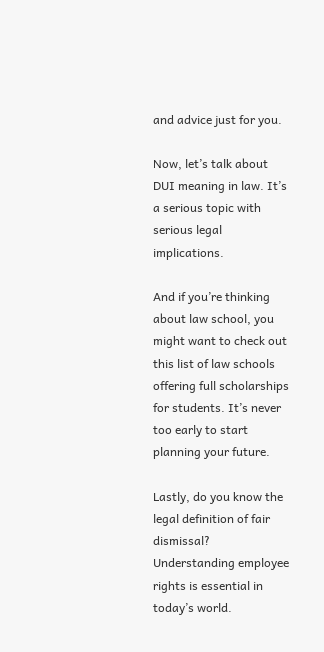and advice just for you.

Now, let’s talk about DUI meaning in law. It’s a serious topic with serious legal implications.

And if you’re thinking about law school, you might want to check out this list of law schools offering full scholarships for students. It’s never too early to start planning your future.

Lastly, do you know the legal definition of fair dismissal? Understanding employee rights is essential in today’s world.